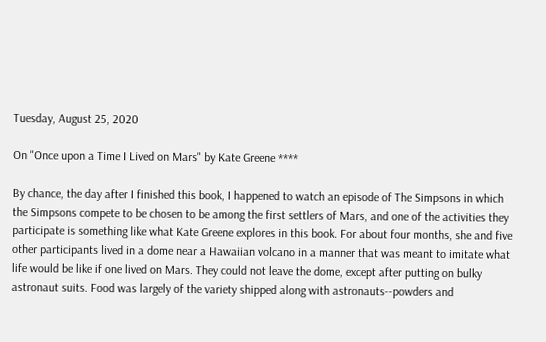Tuesday, August 25, 2020

On "Once upon a Time I Lived on Mars" by Kate Greene ****

By chance, the day after I finished this book, I happened to watch an episode of The Simpsons in which the Simpsons compete to be chosen to be among the first settlers of Mars, and one of the activities they participate is something like what Kate Greene explores in this book. For about four months, she and five other participants lived in a dome near a Hawaiian volcano in a manner that was meant to imitate what life would be like if one lived on Mars. They could not leave the dome, except after putting on bulky astronaut suits. Food was largely of the variety shipped along with astronauts--powders and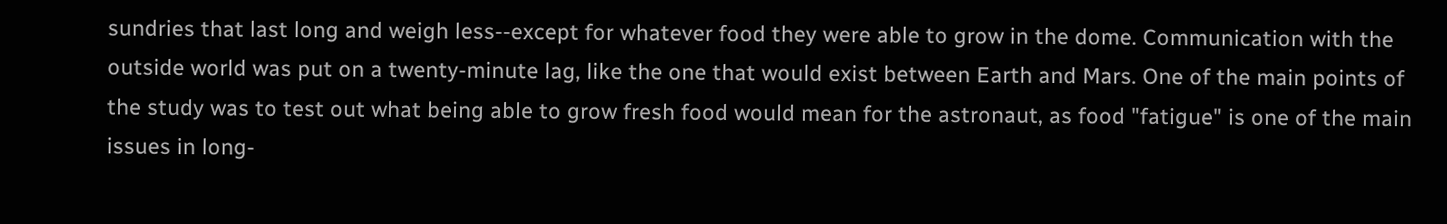sundries that last long and weigh less--except for whatever food they were able to grow in the dome. Communication with the outside world was put on a twenty-minute lag, like the one that would exist between Earth and Mars. One of the main points of the study was to test out what being able to grow fresh food would mean for the astronaut, as food "fatigue" is one of the main issues in long-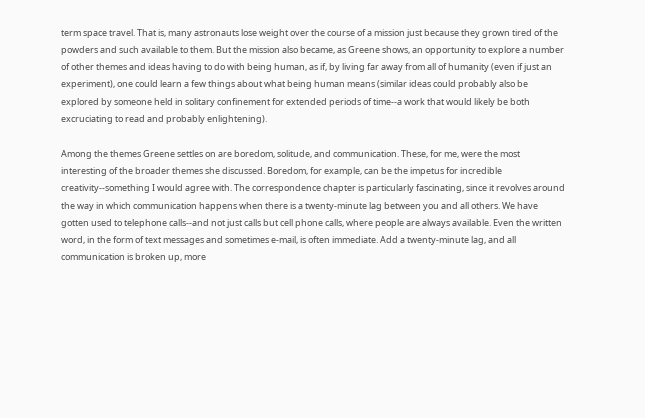term space travel. That is, many astronauts lose weight over the course of a mission just because they grown tired of the powders and such available to them. But the mission also became, as Greene shows, an opportunity to explore a number of other themes and ideas having to do with being human, as if, by living far away from all of humanity (even if just an experiment), one could learn a few things about what being human means (similar ideas could probably also be explored by someone held in solitary confinement for extended periods of time--a work that would likely be both excruciating to read and probably enlightening).

Among the themes Greene settles on are boredom, solitude, and communication. These, for me, were the most interesting of the broader themes she discussed. Boredom, for example, can be the impetus for incredible creativity--something I would agree with. The correspondence chapter is particularly fascinating, since it revolves around the way in which communication happens when there is a twenty-minute lag between you and all others. We have gotten used to telephone calls--and not just calls but cell phone calls, where people are always available. Even the written word, in the form of text messages and sometimes e-mail, is often immediate. Add a twenty-minute lag, and all communication is broken up, more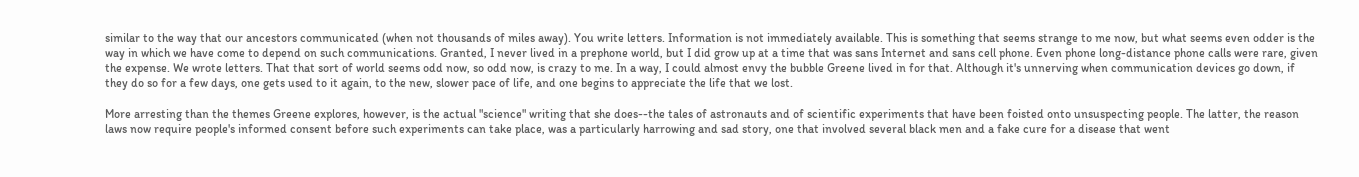similar to the way that our ancestors communicated (when not thousands of miles away). You write letters. Information is not immediately available. This is something that seems strange to me now, but what seems even odder is the way in which we have come to depend on such communications. Granted, I never lived in a prephone world, but I did grow up at a time that was sans Internet and sans cell phone. Even phone long-distance phone calls were rare, given the expense. We wrote letters. That that sort of world seems odd now, so odd now, is crazy to me. In a way, I could almost envy the bubble Greene lived in for that. Although it's unnerving when communication devices go down, if they do so for a few days, one gets used to it again, to the new, slower pace of life, and one begins to appreciate the life that we lost.

More arresting than the themes Greene explores, however, is the actual "science" writing that she does--the tales of astronauts and of scientific experiments that have been foisted onto unsuspecting people. The latter, the reason laws now require people's informed consent before such experiments can take place, was a particularly harrowing and sad story, one that involved several black men and a fake cure for a disease that went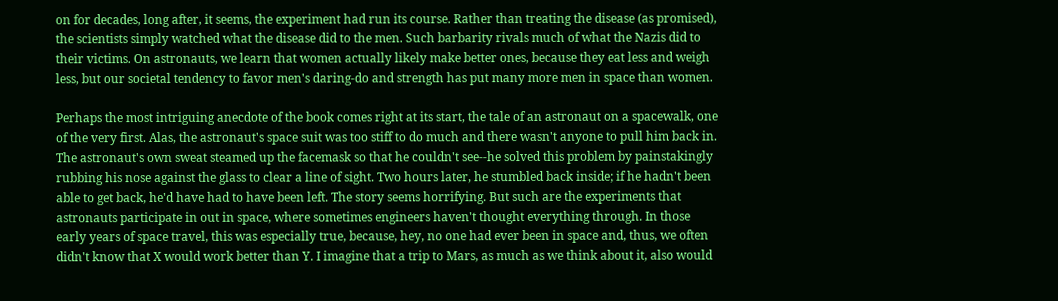on for decades, long after, it seems, the experiment had run its course. Rather than treating the disease (as promised), the scientists simply watched what the disease did to the men. Such barbarity rivals much of what the Nazis did to their victims. On astronauts, we learn that women actually likely make better ones, because they eat less and weigh less, but our societal tendency to favor men's daring-do and strength has put many more men in space than women.

Perhaps the most intriguing anecdote of the book comes right at its start, the tale of an astronaut on a spacewalk, one of the very first. Alas, the astronaut's space suit was too stiff to do much and there wasn't anyone to pull him back in. The astronaut's own sweat steamed up the facemask so that he couldn't see--he solved this problem by painstakingly rubbing his nose against the glass to clear a line of sight. Two hours later, he stumbled back inside; if he hadn't been able to get back, he'd have had to have been left. The story seems horrifying. But such are the experiments that astronauts participate in out in space, where sometimes engineers haven't thought everything through. In those early years of space travel, this was especially true, because, hey, no one had ever been in space and, thus, we often didn't know that X would work better than Y. I imagine that a trip to Mars, as much as we think about it, also would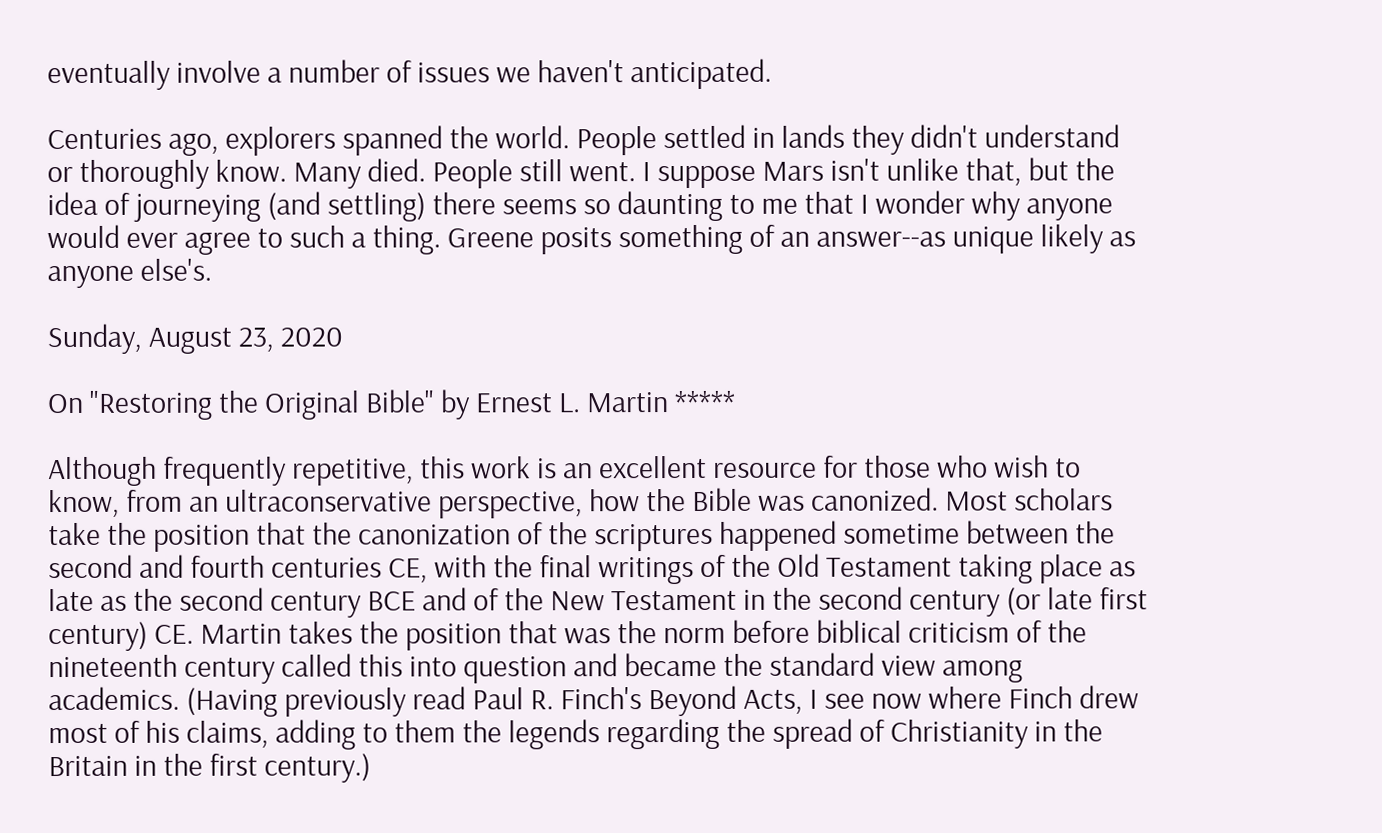eventually involve a number of issues we haven't anticipated.

Centuries ago, explorers spanned the world. People settled in lands they didn't understand or thoroughly know. Many died. People still went. I suppose Mars isn't unlike that, but the idea of journeying (and settling) there seems so daunting to me that I wonder why anyone would ever agree to such a thing. Greene posits something of an answer--as unique likely as anyone else's.

Sunday, August 23, 2020

On "Restoring the Original Bible" by Ernest L. Martin *****

Although frequently repetitive, this work is an excellent resource for those who wish to know, from an ultraconservative perspective, how the Bible was canonized. Most scholars take the position that the canonization of the scriptures happened sometime between the second and fourth centuries CE, with the final writings of the Old Testament taking place as late as the second century BCE and of the New Testament in the second century (or late first century) CE. Martin takes the position that was the norm before biblical criticism of the nineteenth century called this into question and became the standard view among academics. (Having previously read Paul R. Finch's Beyond Acts, I see now where Finch drew most of his claims, adding to them the legends regarding the spread of Christianity in the Britain in the first century.)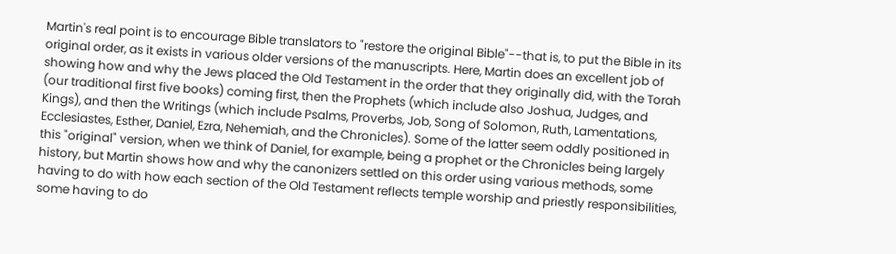Martin's real point is to encourage Bible translators to "restore the original Bible"--that is, to put the Bible in its original order, as it exists in various older versions of the manuscripts. Here, Martin does an excellent job of showing how and why the Jews placed the Old Testament in the order that they originally did, with the Torah (our traditional first five books) coming first, then the Prophets (which include also Joshua, Judges, and Kings), and then the Writings (which include Psalms, Proverbs, Job, Song of Solomon, Ruth, Lamentations, Ecclesiastes, Esther, Daniel, Ezra, Nehemiah, and the Chronicles). Some of the latter seem oddly positioned in this "original" version, when we think of Daniel, for example, being a prophet or the Chronicles being largely history, but Martin shows how and why the canonizers settled on this order using various methods, some having to do with how each section of the Old Testament reflects temple worship and priestly responsibilities, some having to do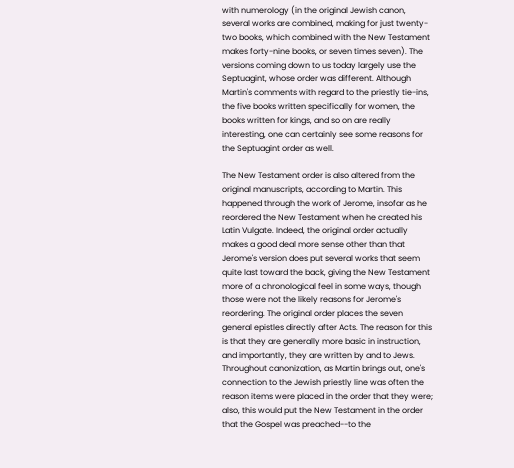with numerology (in the original Jewish canon, several works are combined, making for just twenty-two books, which combined with the New Testament makes forty-nine books, or seven times seven). The versions coming down to us today largely use the Septuagint, whose order was different. Although Martin's comments with regard to the priestly tie-ins, the five books written specifically for women, the books written for kings, and so on are really interesting, one can certainly see some reasons for the Septuagint order as well.

The New Testament order is also altered from the original manuscripts, according to Martin. This happened through the work of Jerome, insofar as he reordered the New Testament when he created his Latin Vulgate. Indeed, the original order actually makes a good deal more sense other than that Jerome's version does put several works that seem quite last toward the back, giving the New Testament more of a chronological feel in some ways, though those were not the likely reasons for Jerome's reordering. The original order places the seven general epistles directly after Acts. The reason for this is that they are generally more basic in instruction, and importantly, they are written by and to Jews. Throughout canonization, as Martin brings out, one's connection to the Jewish priestly line was often the reason items were placed in the order that they were; also, this would put the New Testament in the order that the Gospel was preached--to the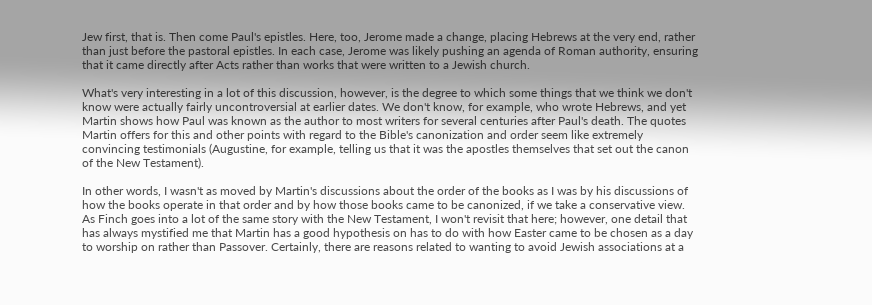Jew first, that is. Then come Paul's epistles. Here, too, Jerome made a change, placing Hebrews at the very end, rather than just before the pastoral epistles. In each case, Jerome was likely pushing an agenda of Roman authority, ensuring that it came directly after Acts rather than works that were written to a Jewish church.

What's very interesting in a lot of this discussion, however, is the degree to which some things that we think we don't know were actually fairly uncontroversial at earlier dates. We don't know, for example, who wrote Hebrews, and yet Martin shows how Paul was known as the author to most writers for several centuries after Paul's death. The quotes Martin offers for this and other points with regard to the Bible's canonization and order seem like extremely convincing testimonials (Augustine, for example, telling us that it was the apostles themselves that set out the canon of the New Testament).

In other words, I wasn't as moved by Martin's discussions about the order of the books as I was by his discussions of how the books operate in that order and by how those books came to be canonized, if we take a conservative view. As Finch goes into a lot of the same story with the New Testament, I won't revisit that here; however, one detail that has always mystified me that Martin has a good hypothesis on has to do with how Easter came to be chosen as a day to worship on rather than Passover. Certainly, there are reasons related to wanting to avoid Jewish associations at a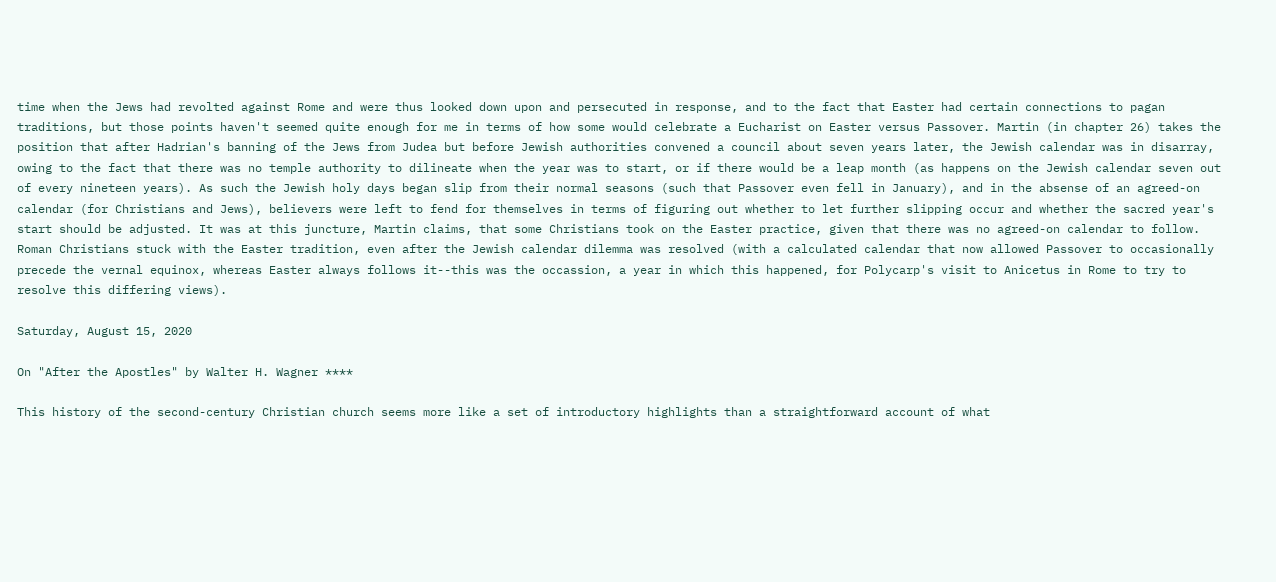time when the Jews had revolted against Rome and were thus looked down upon and persecuted in response, and to the fact that Easter had certain connections to pagan traditions, but those points haven't seemed quite enough for me in terms of how some would celebrate a Eucharist on Easter versus Passover. Martin (in chapter 26) takes the position that after Hadrian's banning of the Jews from Judea but before Jewish authorities convened a council about seven years later, the Jewish calendar was in disarray, owing to the fact that there was no temple authority to dilineate when the year was to start, or if there would be a leap month (as happens on the Jewish calendar seven out of every nineteen years). As such the Jewish holy days began slip from their normal seasons (such that Passover even fell in January), and in the absense of an agreed-on calendar (for Christians and Jews), believers were left to fend for themselves in terms of figuring out whether to let further slipping occur and whether the sacred year's start should be adjusted. It was at this juncture, Martin claims, that some Christians took on the Easter practice, given that there was no agreed-on calendar to follow. Roman Christians stuck with the Easter tradition, even after the Jewish calendar dilemma was resolved (with a calculated calendar that now allowed Passover to occasionally precede the vernal equinox, whereas Easter always follows it--this was the occassion, a year in which this happened, for Polycarp's visit to Anicetus in Rome to try to resolve this differing views).

Saturday, August 15, 2020

On "After the Apostles" by Walter H. Wagner ****

This history of the second-century Christian church seems more like a set of introductory highlights than a straightforward account of what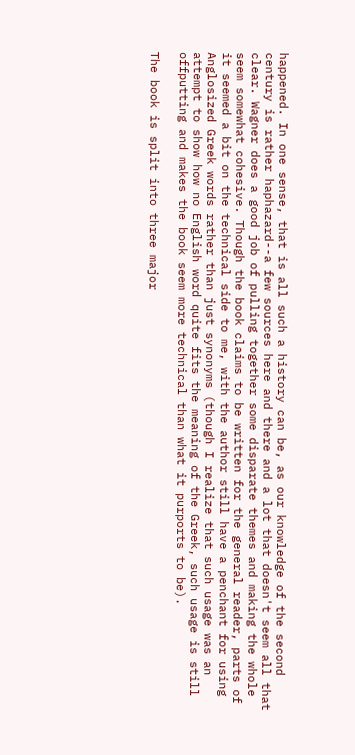happened. In one sense, that is all such a history can be, as our knowledge of the second century is rather haphazard--a few sources here and there and a lot that doesn't seem all that clear. Wagner does a good job of pulling together some disparate themes and making the whole seem somewhat cohesive. Though the book claims to be written for the general reader, parts of it seemed a bit on the technical side to me, with the author still have a penchant for using Anglosized Greek words rather than just synonyms (though I realize that such usage was an attempt to show how no English word quite fits the meaning of the Greek, such usage is still offputting and makes the book seem more technical than what it purports to be).

The book is split into three major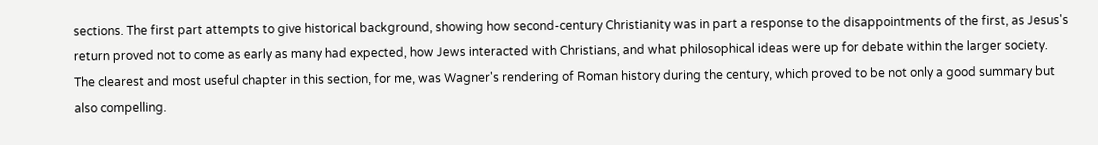sections. The first part attempts to give historical background, showing how second-century Christianity was in part a response to the disappointments of the first, as Jesus's return proved not to come as early as many had expected, how Jews interacted with Christians, and what philosophical ideas were up for debate within the larger society. The clearest and most useful chapter in this section, for me, was Wagner's rendering of Roman history during the century, which proved to be not only a good summary but also compelling.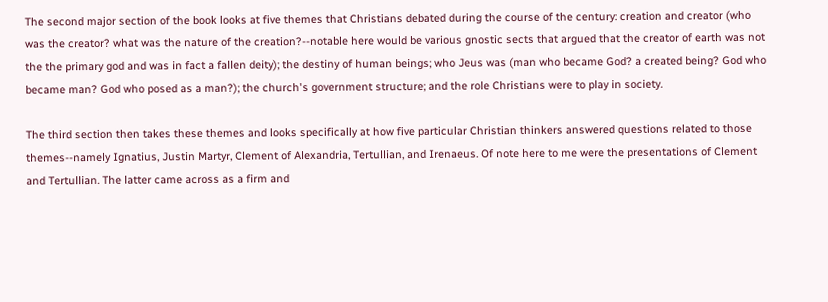The second major section of the book looks at five themes that Christians debated during the course of the century: creation and creator (who was the creator? what was the nature of the creation?--notable here would be various gnostic sects that argued that the creator of earth was not the the primary god and was in fact a fallen deity); the destiny of human beings; who Jeus was (man who became God? a created being? God who became man? God who posed as a man?); the church's government structure; and the role Christians were to play in society.

The third section then takes these themes and looks specifically at how five particular Christian thinkers answered questions related to those themes--namely Ignatius, Justin Martyr, Clement of Alexandria, Tertullian, and Irenaeus. Of note here to me were the presentations of Clement and Tertullian. The latter came across as a firm and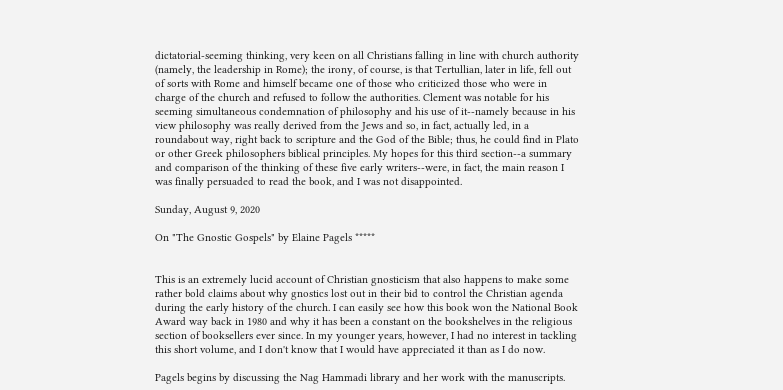dictatorial-seeming thinking, very keen on all Christians falling in line with church authority (namely, the leadership in Rome); the irony, of course, is that Tertullian, later in life, fell out of sorts with Rome and himself became one of those who criticized those who were in charge of the church and refused to follow the authorities. Clement was notable for his seeming simultaneous condemnation of philosophy and his use of it--namely because in his view philosophy was really derived from the Jews and so, in fact, actually led, in a roundabout way, right back to scripture and the God of the Bible; thus, he could find in Plato or other Greek philosophers biblical principles. My hopes for this third section--a summary and comparison of the thinking of these five early writers--were, in fact, the main reason I was finally persuaded to read the book, and I was not disappointed.

Sunday, August 9, 2020

On "The Gnostic Gospels" by Elaine Pagels *****


This is an extremely lucid account of Christian gnosticism that also happens to make some rather bold claims about why gnostics lost out in their bid to control the Christian agenda during the early history of the church. I can easily see how this book won the National Book Award way back in 1980 and why it has been a constant on the bookshelves in the religious section of booksellers ever since. In my younger years, however, I had no interest in tackling this short volume, and I don't know that I would have appreciated it than as I do now.

Pagels begins by discussing the Nag Hammadi library and her work with the manuscripts.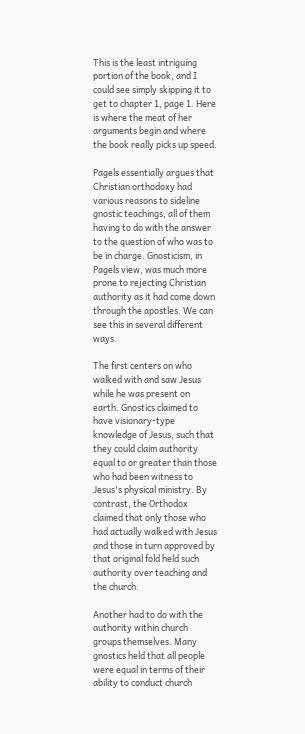This is the least intriguing portion of the book, and I could see simply skipping it to get to chapter 1, page 1. Here is where the meat of her arguments begin and where the book really picks up speed.

Pagels essentially argues that Christian orthodoxy had various reasons to sideline gnostic teachings, all of them having to do with the answer to the question of who was to be in charge. Gnosticism, in Pagels view, was much more prone to rejecting Christian authority as it had come down through the apostles. We can see this in several different ways.

The first centers on who walked with and saw Jesus while he was present on earth. Gnostics claimed to have visionary-type knowledge of Jesus, such that they could claim authority equal to or greater than those who had been witness to Jesus's physical ministry. By contrast, the Orthodox claimed that only those who had actually walked with Jesus and those in turn approved by that original fold held such authority over teaching and the church.

Another had to do with the authority within church groups themselves. Many gnostics held that all people were equal in terms of their ability to conduct church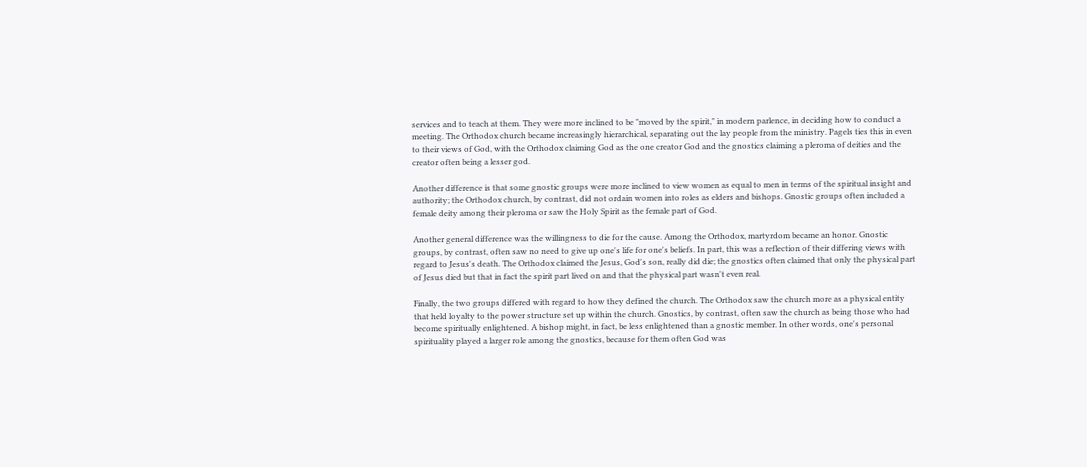services and to teach at them. They were more inclined to be "moved by the spirit," in modern parlence, in deciding how to conduct a meeting. The Orthodox church became increasingly hierarchical, separating out the lay people from the ministry. Pagels ties this in even to their views of God, with the Orthodox claiming God as the one creator God and the gnostics claiming a pleroma of deities and the creator often being a lesser god.

Another difference is that some gnostic groups were more inclined to view women as equal to men in terms of the spiritual insight and authority; the Orthodox church, by contrast, did not ordain women into roles as elders and bishops. Gnostic groups often included a female deity among their pleroma or saw the Holy Spirit as the female part of God.

Another general difference was the willingness to die for the cause. Among the Orthodox, martyrdom became an honor. Gnostic groups, by contrast, often saw no need to give up one's life for one's beliefs. In part, this was a reflection of their differing views with regard to Jesus's death. The Orthodox claimed the Jesus, God's son, really did die; the gnostics often claimed that only the physical part of Jesus died but that in fact the spirit part lived on and that the physical part wasn't even real.

Finally, the two groups differed with regard to how they defined the church. The Orthodox saw the church more as a physical entity that held loyalty to the power structure set up within the church. Gnostics, by contrast, often saw the church as being those who had become spiritually enlightened. A bishop might, in fact, be less enlightened than a gnostic member. In other words, one's personal spirituality played a larger role among the gnostics, because for them often God was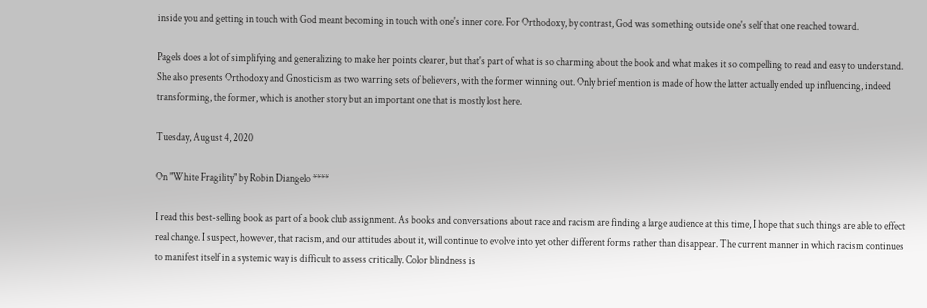inside you and getting in touch with God meant becoming in touch with one's inner core. For Orthodoxy, by contrast, God was something outside one's self that one reached toward.

Pagels does a lot of simplifying and generalizing to make her points clearer, but that's part of what is so charming about the book and what makes it so compelling to read and easy to understand. She also presents Orthodoxy and Gnosticism as two warring sets of believers, with the former winning out. Only brief mention is made of how the latter actually ended up influencing, indeed transforming, the former, which is another story but an important one that is mostly lost here.

Tuesday, August 4, 2020

On "White Fragility" by Robin Diangelo ****

I read this best-selling book as part of a book club assignment. As books and conversations about race and racism are finding a large audience at this time, I hope that such things are able to effect real change. I suspect, however, that racism, and our attitudes about it, will continue to evolve into yet other different forms rather than disappear. The current manner in which racism continues to manifest itself in a systemic way is difficult to assess critically. Color blindness is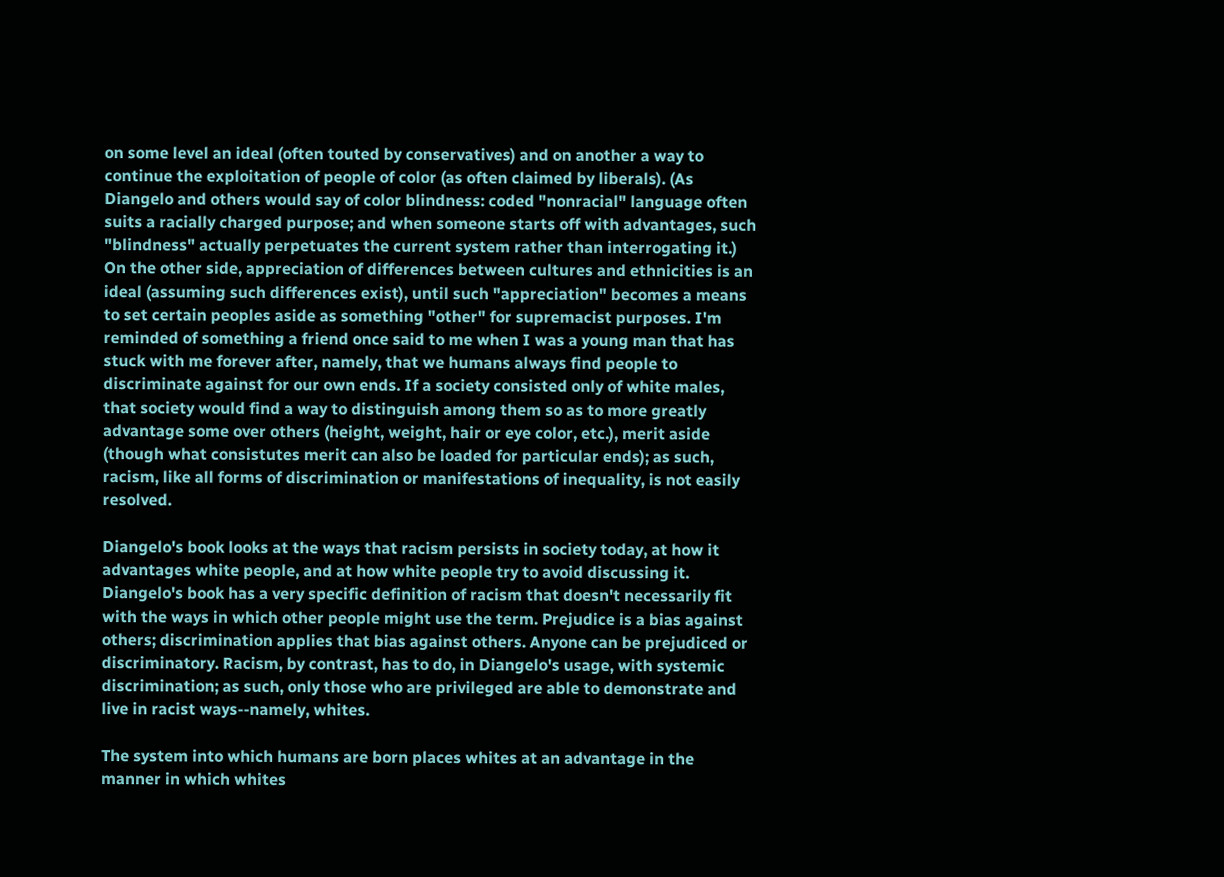on some level an ideal (often touted by conservatives) and on another a way to continue the exploitation of people of color (as often claimed by liberals). (As Diangelo and others would say of color blindness: coded "nonracial" language often suits a racially charged purpose; and when someone starts off with advantages, such "blindness" actually perpetuates the current system rather than interrogating it.) On the other side, appreciation of differences between cultures and ethnicities is an ideal (assuming such differences exist), until such "appreciation" becomes a means to set certain peoples aside as something "other" for supremacist purposes. I'm reminded of something a friend once said to me when I was a young man that has stuck with me forever after, namely, that we humans always find people to discriminate against for our own ends. If a society consisted only of white males, that society would find a way to distinguish among them so as to more greatly advantage some over others (height, weight, hair or eye color, etc.), merit aside (though what consistutes merit can also be loaded for particular ends); as such, racism, like all forms of discrimination or manifestations of inequality, is not easily resolved.

Diangelo's book looks at the ways that racism persists in society today, at how it advantages white people, and at how white people try to avoid discussing it. Diangelo's book has a very specific definition of racism that doesn't necessarily fit with the ways in which other people might use the term. Prejudice is a bias against others; discrimination applies that bias against others. Anyone can be prejudiced or discriminatory. Racism, by contrast, has to do, in Diangelo's usage, with systemic discrimination; as such, only those who are privileged are able to demonstrate and live in racist ways--namely, whites.

The system into which humans are born places whites at an advantage in the manner in which whites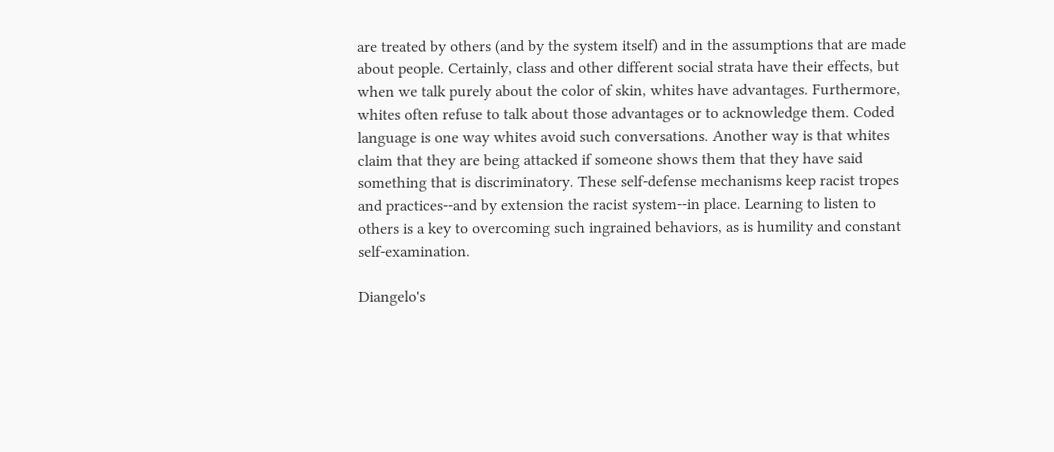are treated by others (and by the system itself) and in the assumptions that are made about people. Certainly, class and other different social strata have their effects, but when we talk purely about the color of skin, whites have advantages. Furthermore, whites often refuse to talk about those advantages or to acknowledge them. Coded language is one way whites avoid such conversations. Another way is that whites claim that they are being attacked if someone shows them that they have said something that is discriminatory. These self-defense mechanisms keep racist tropes and practices--and by extension the racist system--in place. Learning to listen to others is a key to overcoming such ingrained behaviors, as is humility and constant self-examination.

Diangelo's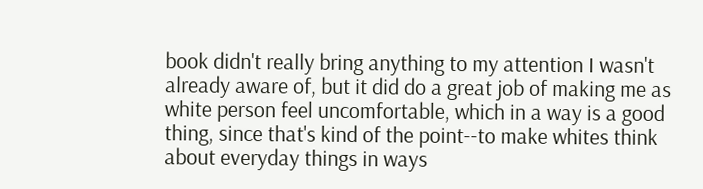book didn't really bring anything to my attention I wasn't already aware of, but it did do a great job of making me as white person feel uncomfortable, which in a way is a good thing, since that's kind of the point--to make whites think about everyday things in ways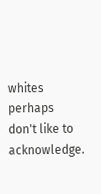whites perhaps don't like to acknowledge.